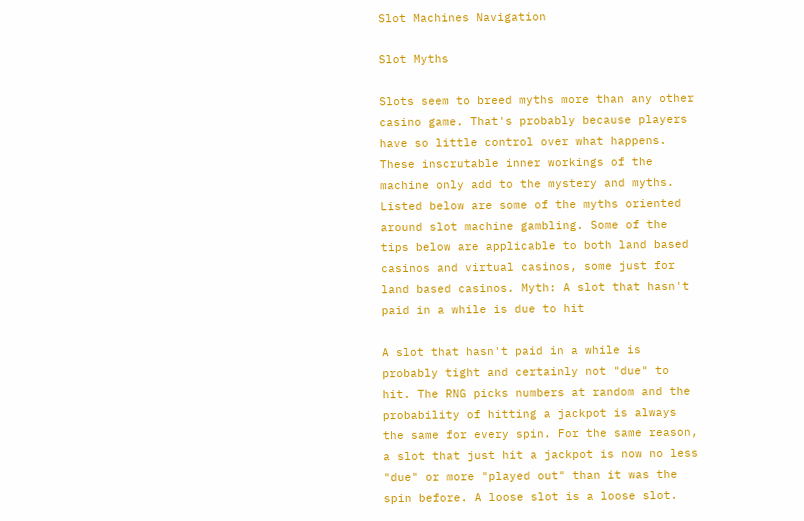Slot Machines Navigation

Slot Myths

Slots seem to breed myths more than any other casino game. That's probably because players have so little control over what happens. These inscrutable inner workings of the machine only add to the mystery and myths. Listed below are some of the myths oriented around slot machine gambling. Some of the tips below are applicable to both land based casinos and virtual casinos, some just for land based casinos. Myth: A slot that hasn't paid in a while is due to hit

A slot that hasn't paid in a while is probably tight and certainly not "due" to hit. The RNG picks numbers at random and the probability of hitting a jackpot is always the same for every spin. For the same reason, a slot that just hit a jackpot is now no less "due" or more "played out" than it was the spin before. A loose slot is a loose slot.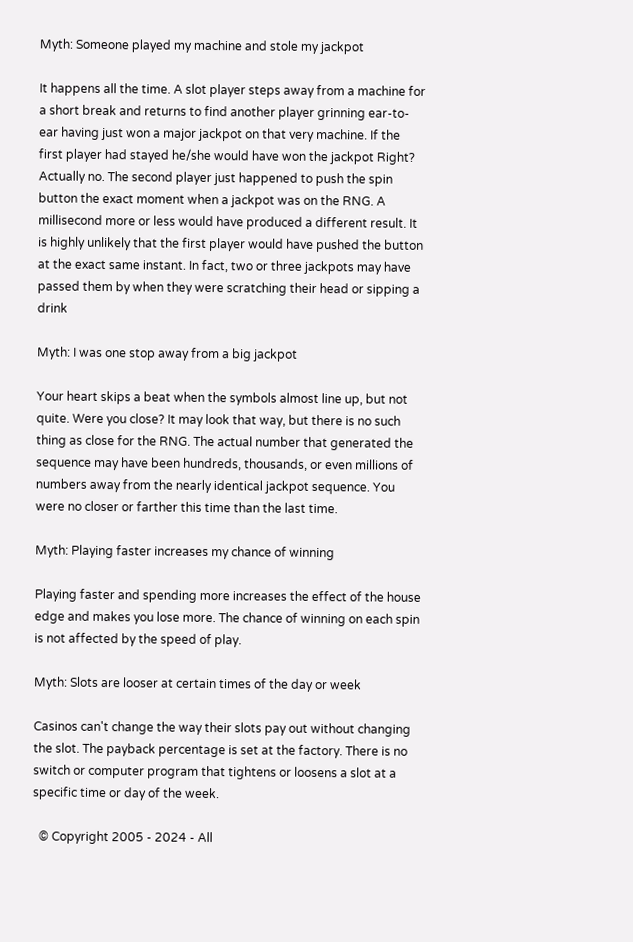Myth: Someone played my machine and stole my jackpot

It happens all the time. A slot player steps away from a machine for a short break and returns to find another player grinning ear-to-ear having just won a major jackpot on that very machine. If the first player had stayed he/she would have won the jackpot Right? Actually no. The second player just happened to push the spin button the exact moment when a jackpot was on the RNG. A millisecond more or less would have produced a different result. It is highly unlikely that the first player would have pushed the button at the exact same instant. In fact, two or three jackpots may have passed them by when they were scratching their head or sipping a drink

Myth: I was one stop away from a big jackpot

Your heart skips a beat when the symbols almost line up, but not quite. Were you close? It may look that way, but there is no such thing as close for the RNG. The actual number that generated the sequence may have been hundreds, thousands, or even millions of numbers away from the nearly identical jackpot sequence. You were no closer or farther this time than the last time.

Myth: Playing faster increases my chance of winning

Playing faster and spending more increases the effect of the house edge and makes you lose more. The chance of winning on each spin is not affected by the speed of play.

Myth: Slots are looser at certain times of the day or week

Casinos can't change the way their slots pay out without changing the slot. The payback percentage is set at the factory. There is no switch or computer program that tightens or loosens a slot at a specific time or day of the week.

  © Copyright 2005 - 2024 - All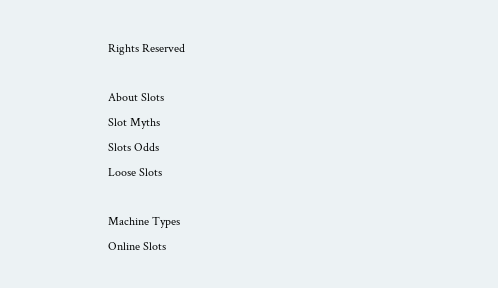Rights Reserved

About Slots
Slot Myths
Slots Odds
Loose Slots

Machine Types
Online Slots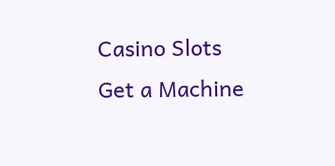Casino Slots
Get a Machine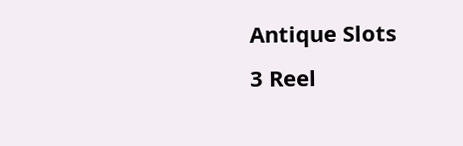Antique Slots
3 Reel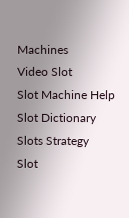Machines
Video Slot
Slot Machine Help
Slot Dictionary
Slots Strategy
Slot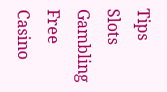Tips
Slots Gambling
Free Casino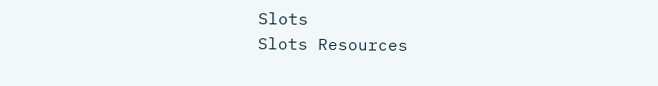Slots
Slots Resources